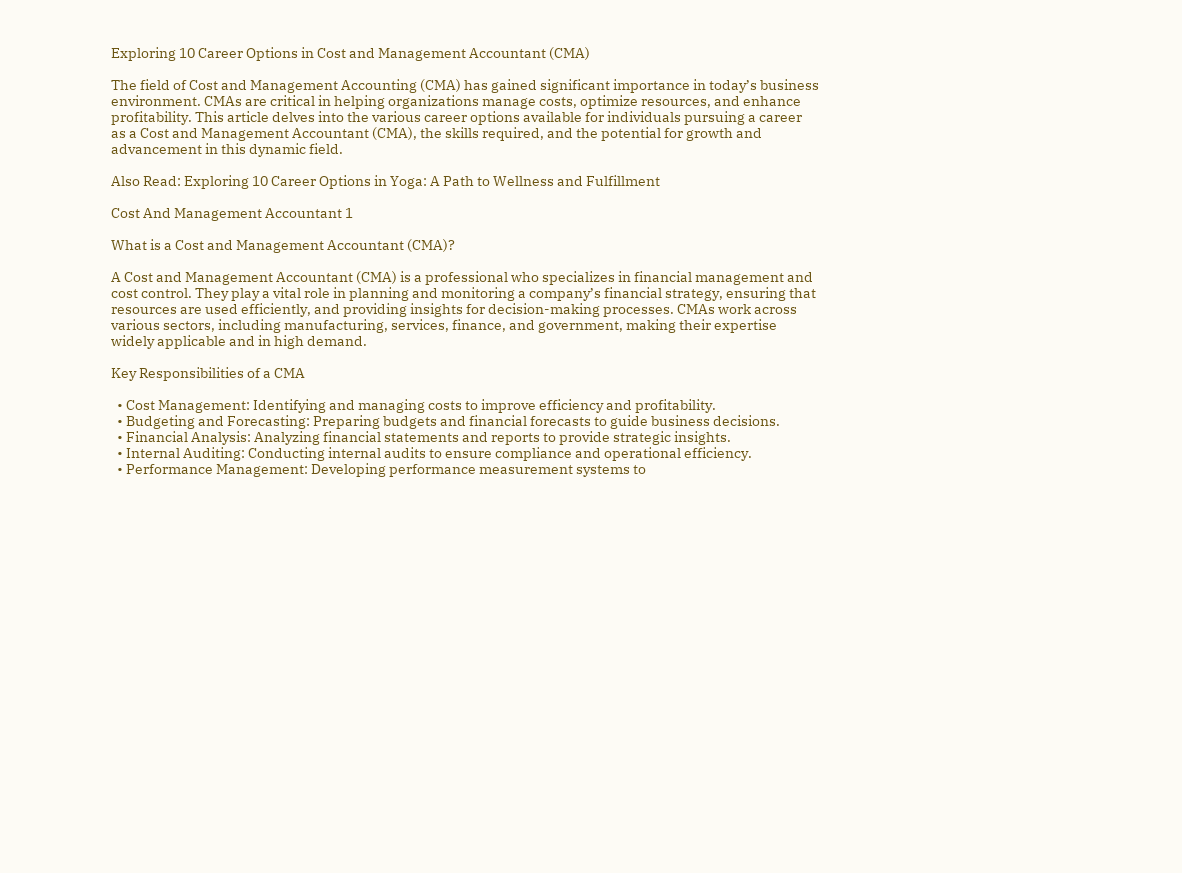Exploring 10 Career Options in Cost and Management Accountant (CMA)

The field of Cost and Management Accounting (CMA) has gained significant importance in today’s business environment. CMAs are critical in helping organizations manage costs, optimize resources, and enhance profitability. This article delves into the various career options available for individuals pursuing a career as a Cost and Management Accountant (CMA), the skills required, and the potential for growth and advancement in this dynamic field.

Also Read: Exploring 10 Career Options in Yoga: A Path to Wellness and Fulfillment

Cost And Management Accountant 1

What is a Cost and Management Accountant (CMA)?

A Cost and Management Accountant (CMA) is a professional who specializes in financial management and cost control. They play a vital role in planning and monitoring a company’s financial strategy, ensuring that resources are used efficiently, and providing insights for decision-making processes. CMAs work across various sectors, including manufacturing, services, finance, and government, making their expertise widely applicable and in high demand.

Key Responsibilities of a CMA

  • Cost Management: Identifying and managing costs to improve efficiency and profitability.
  • Budgeting and Forecasting: Preparing budgets and financial forecasts to guide business decisions.
  • Financial Analysis: Analyzing financial statements and reports to provide strategic insights.
  • Internal Auditing: Conducting internal audits to ensure compliance and operational efficiency.
  • Performance Management: Developing performance measurement systems to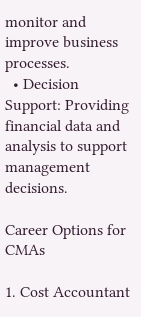monitor and improve business processes.
  • Decision Support: Providing financial data and analysis to support management decisions.

Career Options for CMAs

1. Cost Accountant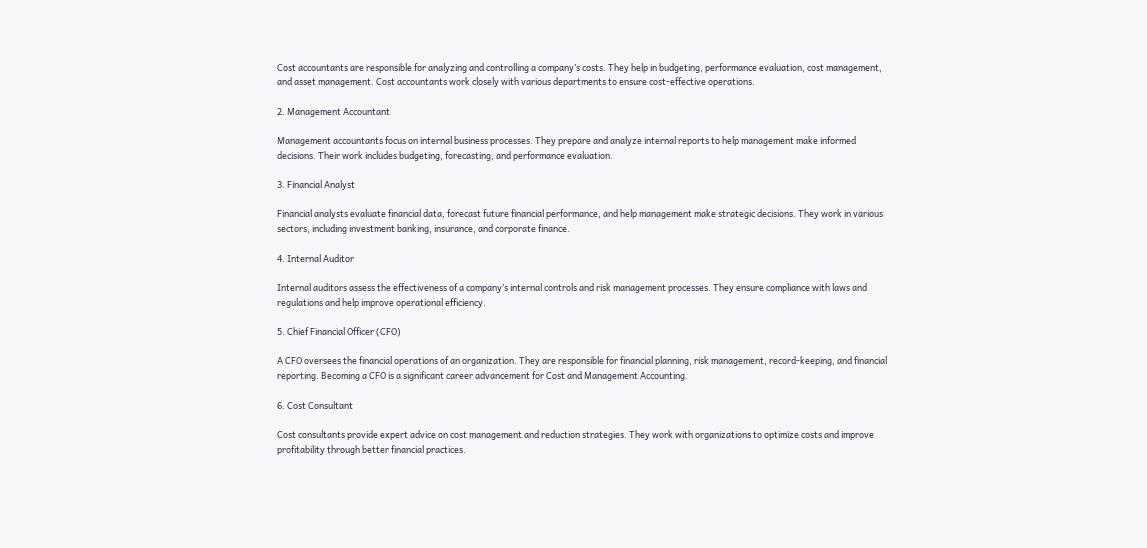Cost accountants are responsible for analyzing and controlling a company’s costs. They help in budgeting, performance evaluation, cost management, and asset management. Cost accountants work closely with various departments to ensure cost-effective operations.

2. Management Accountant

Management accountants focus on internal business processes. They prepare and analyze internal reports to help management make informed decisions. Their work includes budgeting, forecasting, and performance evaluation.

3. Financial Analyst

Financial analysts evaluate financial data, forecast future financial performance, and help management make strategic decisions. They work in various sectors, including investment banking, insurance, and corporate finance.

4. Internal Auditor

Internal auditors assess the effectiveness of a company’s internal controls and risk management processes. They ensure compliance with laws and regulations and help improve operational efficiency.

5. Chief Financial Officer (CFO)

A CFO oversees the financial operations of an organization. They are responsible for financial planning, risk management, record-keeping, and financial reporting. Becoming a CFO is a significant career advancement for Cost and Management Accounting.

6. Cost Consultant

Cost consultants provide expert advice on cost management and reduction strategies. They work with organizations to optimize costs and improve profitability through better financial practices.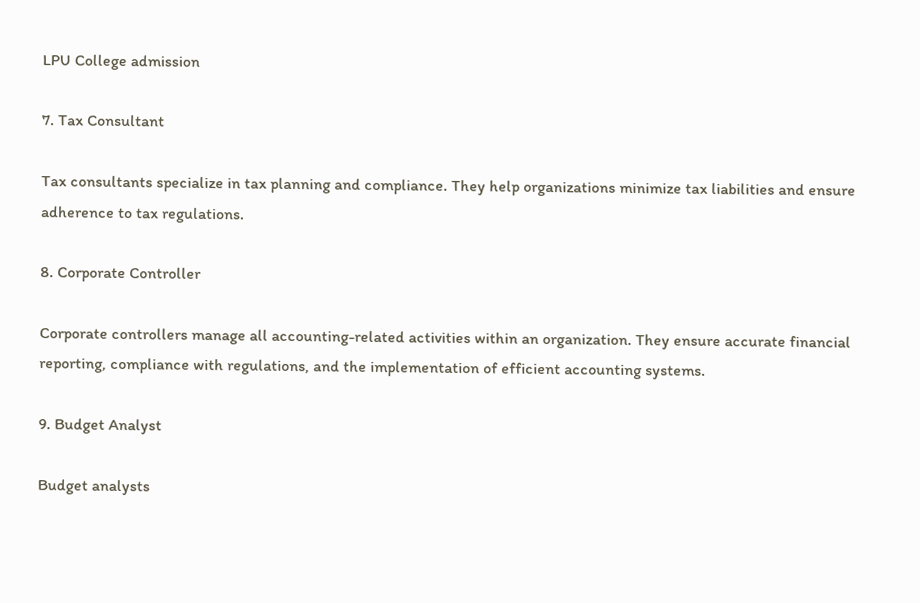LPU College admission

7. Tax Consultant

Tax consultants specialize in tax planning and compliance. They help organizations minimize tax liabilities and ensure adherence to tax regulations.

8. Corporate Controller

Corporate controllers manage all accounting-related activities within an organization. They ensure accurate financial reporting, compliance with regulations, and the implementation of efficient accounting systems.

9. Budget Analyst

Budget analysts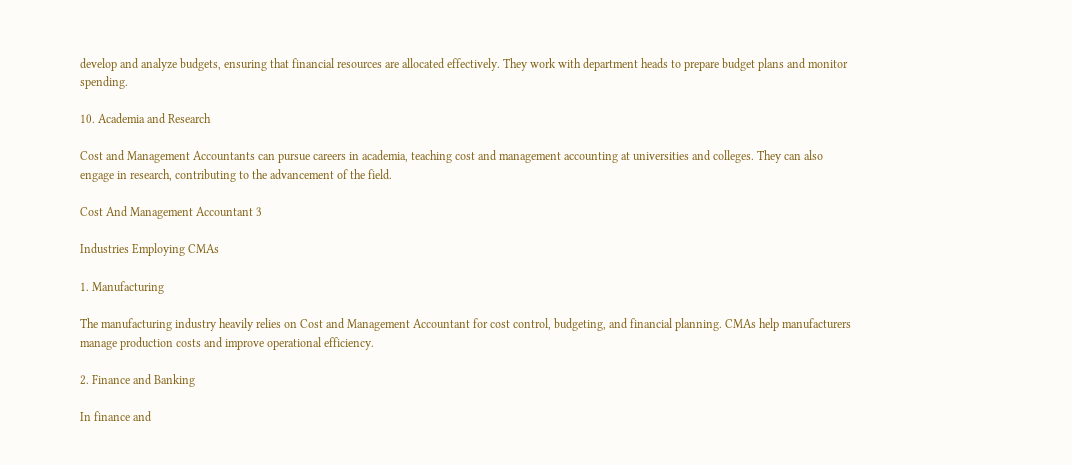develop and analyze budgets, ensuring that financial resources are allocated effectively. They work with department heads to prepare budget plans and monitor spending.

10. Academia and Research

Cost and Management Accountants can pursue careers in academia, teaching cost and management accounting at universities and colleges. They can also engage in research, contributing to the advancement of the field.

Cost And Management Accountant 3

Industries Employing CMAs

1. Manufacturing

The manufacturing industry heavily relies on Cost and Management Accountant for cost control, budgeting, and financial planning. CMAs help manufacturers manage production costs and improve operational efficiency.

2. Finance and Banking

In finance and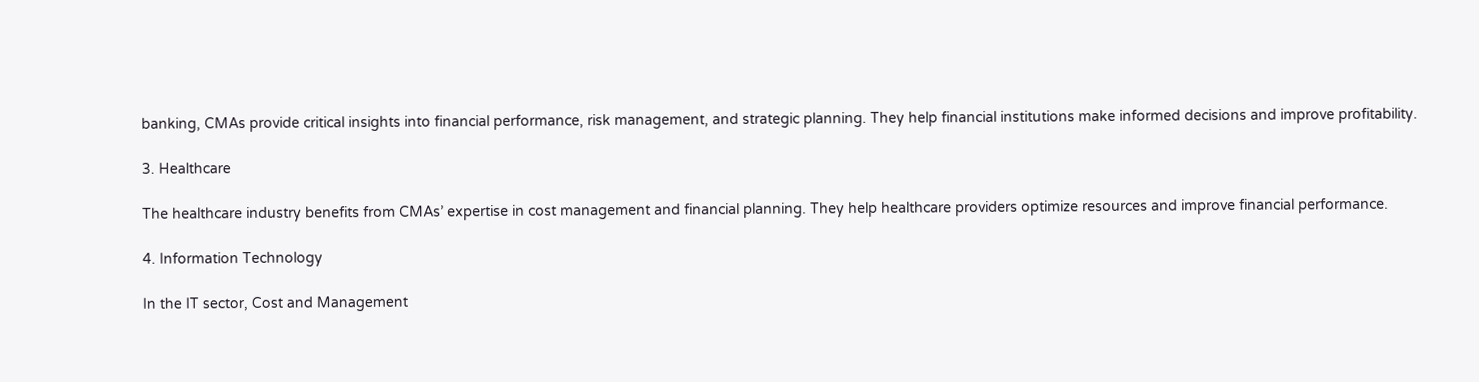banking, CMAs provide critical insights into financial performance, risk management, and strategic planning. They help financial institutions make informed decisions and improve profitability.

3. Healthcare

The healthcare industry benefits from CMAs’ expertise in cost management and financial planning. They help healthcare providers optimize resources and improve financial performance.

4. Information Technology

In the IT sector, Cost and Management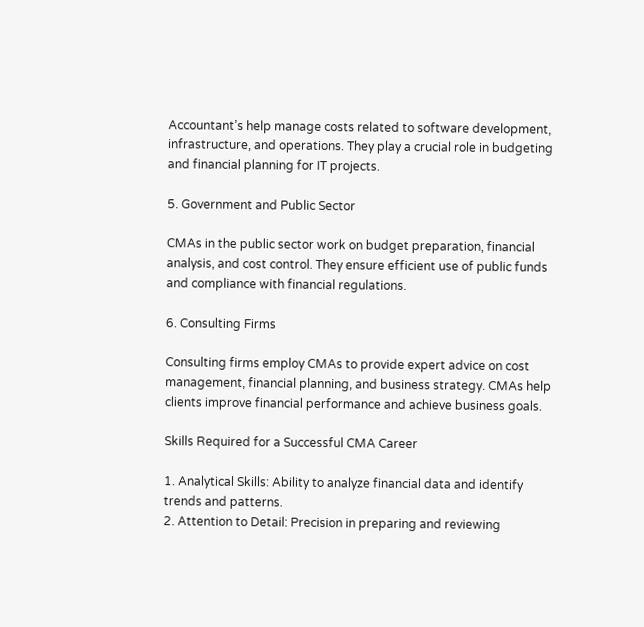Accountant’s help manage costs related to software development, infrastructure, and operations. They play a crucial role in budgeting and financial planning for IT projects.

5. Government and Public Sector

CMAs in the public sector work on budget preparation, financial analysis, and cost control. They ensure efficient use of public funds and compliance with financial regulations.

6. Consulting Firms

Consulting firms employ CMAs to provide expert advice on cost management, financial planning, and business strategy. CMAs help clients improve financial performance and achieve business goals.

Skills Required for a Successful CMA Career

1. Analytical Skills: Ability to analyze financial data and identify trends and patterns.
2. Attention to Detail: Precision in preparing and reviewing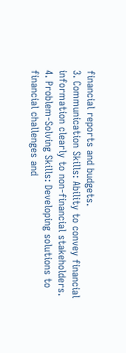financial reports and budgets.
3. Communication Skills: Ability to convey financial information clearly to non-financial stakeholders.
4. Problem-Solving Skills: Developing solutions to financial challenges and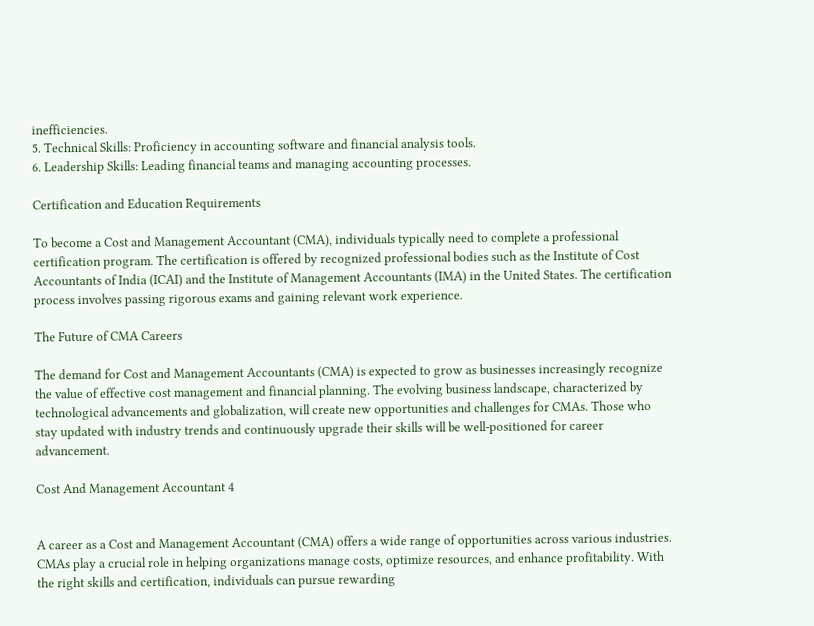inefficiencies.
5. Technical Skills: Proficiency in accounting software and financial analysis tools.
6. Leadership Skills: Leading financial teams and managing accounting processes.

Certification and Education Requirements

To become a Cost and Management Accountant (CMA), individuals typically need to complete a professional certification program. The certification is offered by recognized professional bodies such as the Institute of Cost Accountants of India (ICAI) and the Institute of Management Accountants (IMA) in the United States. The certification process involves passing rigorous exams and gaining relevant work experience.

The Future of CMA Careers

The demand for Cost and Management Accountants (CMA) is expected to grow as businesses increasingly recognize the value of effective cost management and financial planning. The evolving business landscape, characterized by technological advancements and globalization, will create new opportunities and challenges for CMAs. Those who stay updated with industry trends and continuously upgrade their skills will be well-positioned for career advancement.

Cost And Management Accountant 4


A career as a Cost and Management Accountant (CMA) offers a wide range of opportunities across various industries. CMAs play a crucial role in helping organizations manage costs, optimize resources, and enhance profitability. With the right skills and certification, individuals can pursue rewarding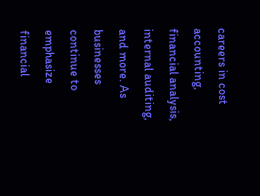careers in cost accounting, financial analysis, internal auditing, and more. As businesses continue to emphasize financial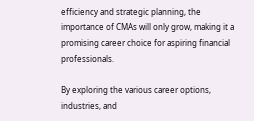efficiency and strategic planning, the importance of CMAs will only grow, making it a promising career choice for aspiring financial professionals.

By exploring the various career options, industries, and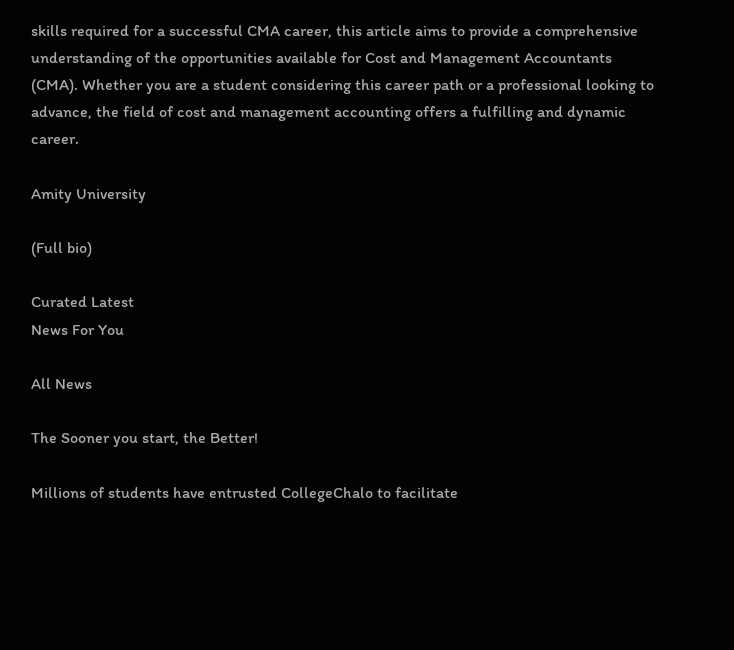skills required for a successful CMA career, this article aims to provide a comprehensive understanding of the opportunities available for Cost and Management Accountants (CMA). Whether you are a student considering this career path or a professional looking to advance, the field of cost and management accounting offers a fulfilling and dynamic career.

Amity University

(Full bio)

Curated Latest
News For You

All News

The Sooner you start, the Better!

Millions of students have entrusted CollegeChalo to facilitate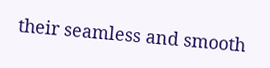their seamless and smooth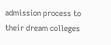admission process to their dream colleges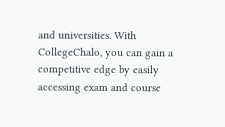and universities. With CollegeChalo, you can gain a competitive edge by easily accessing exam and course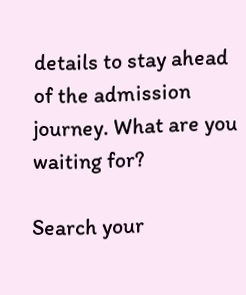details to stay ahead of the admission journey. What are you waiting for?

Search your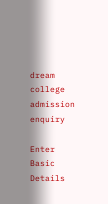dream college
admission enquiry

Enter Basic Details